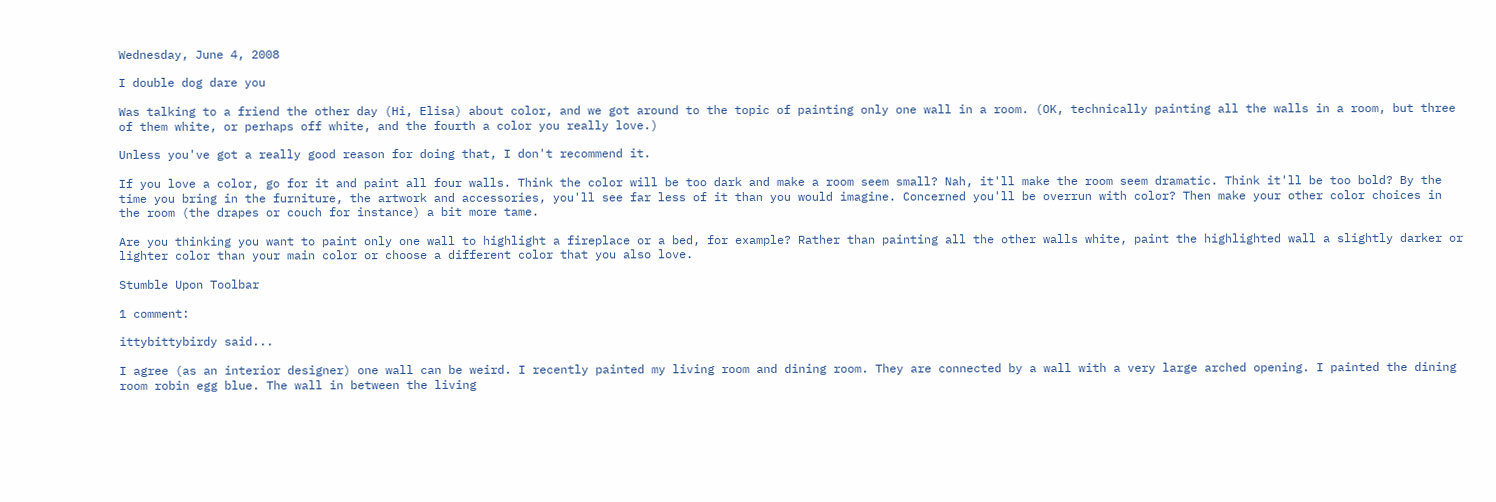Wednesday, June 4, 2008

I double dog dare you

Was talking to a friend the other day (Hi, Elisa) about color, and we got around to the topic of painting only one wall in a room. (OK, technically painting all the walls in a room, but three of them white, or perhaps off white, and the fourth a color you really love.)

Unless you've got a really good reason for doing that, I don't recommend it.

If you love a color, go for it and paint all four walls. Think the color will be too dark and make a room seem small? Nah, it'll make the room seem dramatic. Think it'll be too bold? By the time you bring in the furniture, the artwork and accessories, you'll see far less of it than you would imagine. Concerned you'll be overrun with color? Then make your other color choices in the room (the drapes or couch for instance) a bit more tame.

Are you thinking you want to paint only one wall to highlight a fireplace or a bed, for example? Rather than painting all the other walls white, paint the highlighted wall a slightly darker or lighter color than your main color or choose a different color that you also love.

Stumble Upon Toolbar

1 comment:

ittybittybirdy said...

I agree (as an interior designer) one wall can be weird. I recently painted my living room and dining room. They are connected by a wall with a very large arched opening. I painted the dining room robin egg blue. The wall in between the living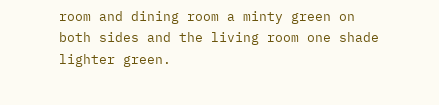room and dining room a minty green on both sides and the living room one shade lighter green.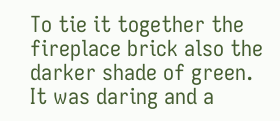To tie it together the fireplace brick also the darker shade of green. It was daring and a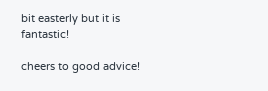bit easterly but it is fantastic!

cheers to good advice!